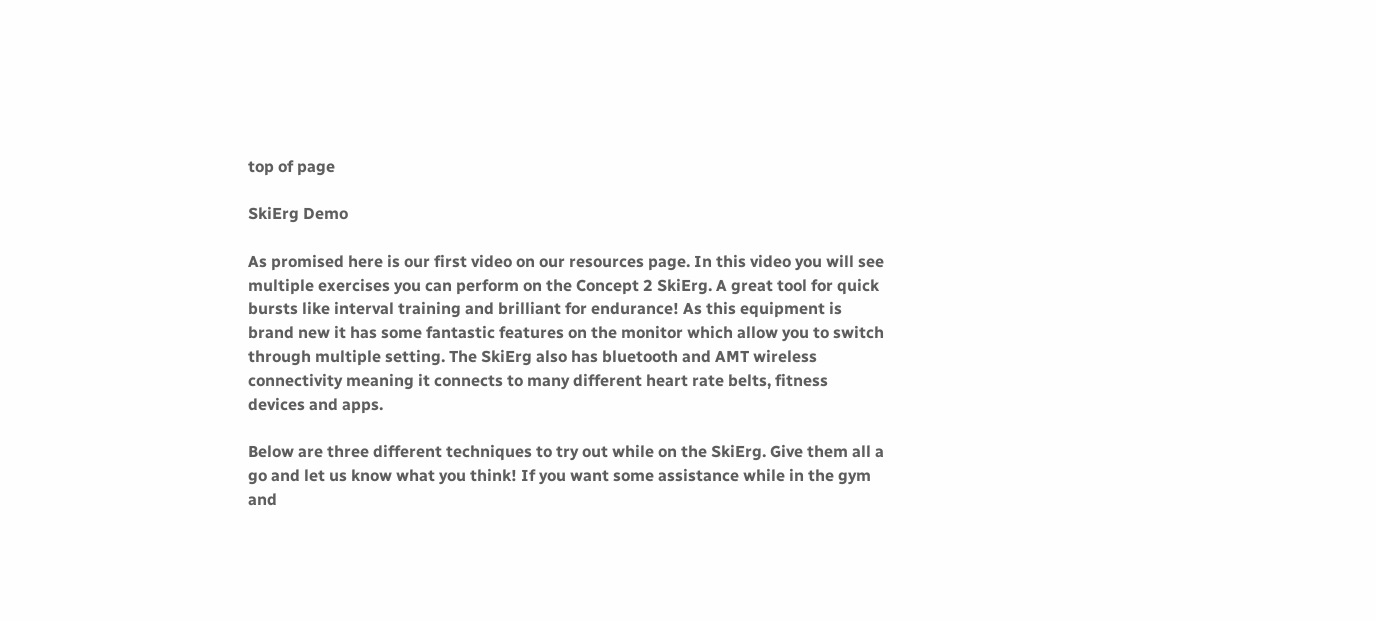top of page

SkiErg Demo

As promised here is our first video on our resources page. In this video you will see multiple exercises you can perform on the Concept 2 SkiErg. A great tool for quick bursts like interval training and brilliant for endurance! As this equipment is brand new it has some fantastic features on the monitor which allow you to switch through multiple setting. The SkiErg also has bluetooth and AMT wireless connectivity meaning it connects to many different heart rate belts, fitness devices and apps.

Below are three different techniques to try out while on the SkiErg. Give them all a go and let us know what you think! If you want some assistance while in the gym and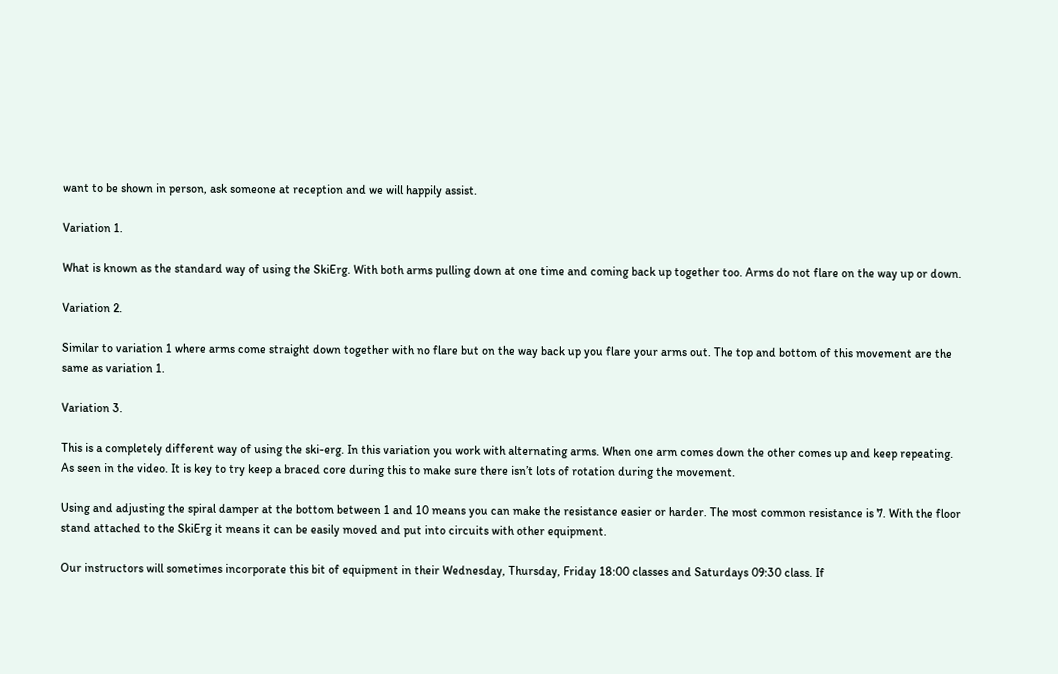want to be shown in person, ask someone at reception and we will happily assist.

Variation 1.

What is known as the standard way of using the SkiErg. With both arms pulling down at one time and coming back up together too. Arms do not flare on the way up or down.

Variation 2.

Similar to variation 1 where arms come straight down together with no flare but on the way back up you flare your arms out. The top and bottom of this movement are the same as variation 1.

Variation 3.

This is a completely different way of using the ski-erg. In this variation you work with alternating arms. When one arm comes down the other comes up and keep repeating. As seen in the video. It is key to try keep a braced core during this to make sure there isn’t lots of rotation during the movement.

Using and adjusting the spiral damper at the bottom between 1 and 10 means you can make the resistance easier or harder. The most common resistance is 7. With the floor stand attached to the SkiErg it means it can be easily moved and put into circuits with other equipment.

Our instructors will sometimes incorporate this bit of equipment in their Wednesday, Thursday, Friday 18:00 classes and Saturdays 09:30 class. If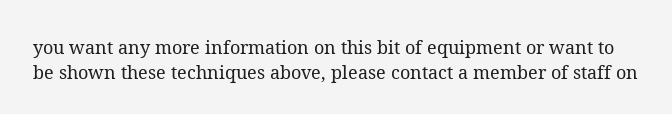you want any more information on this bit of equipment or want to be shown these techniques above, please contact a member of staff on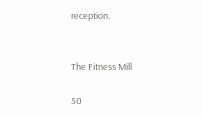reception.


The Fitness Mill

50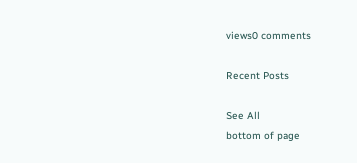views0 comments

Recent Posts

See All
bottom of page